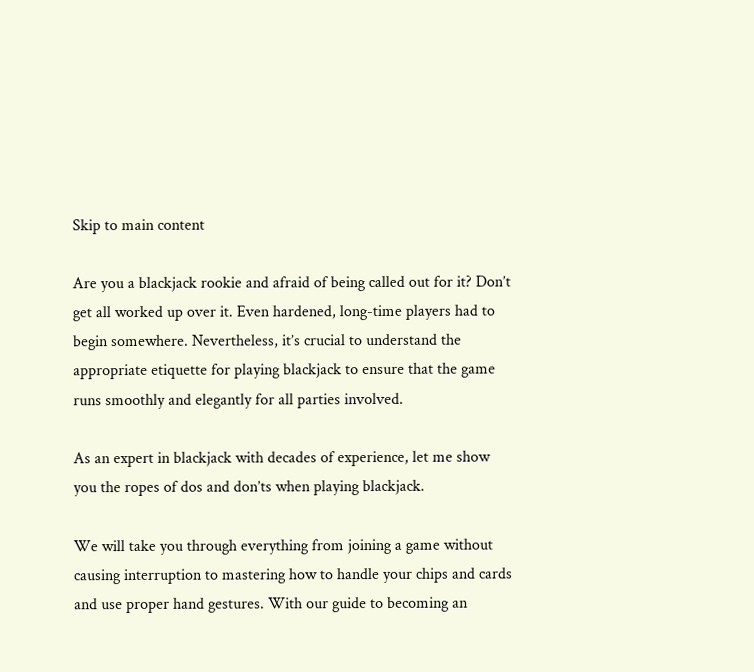Skip to main content

Are you a blackjack rookie and afraid of being called out for it? Don’t get all worked up over it. Even hardened, long-time players had to begin somewhere. Nevertheless, it’s crucial to understand the appropriate etiquette for playing blackjack to ensure that the game runs smoothly and elegantly for all parties involved.

As an expert in blackjack with decades of experience, let me show you the ropes of dos and don’ts when playing blackjack.

We will take you through everything from joining a game without causing interruption to mastering how to handle your chips and cards and use proper hand gestures. With our guide to becoming an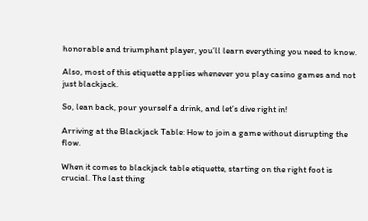honorable and triumphant player, you’ll learn everything you need to know.

Also, most of this etiquette applies whenever you play casino games and not just blackjack.

So, lean back, pour yourself a drink, and let’s dive right in!

Arriving at the Blackjack Table: How to join a game without disrupting the flow.

When it comes to blackjack table etiquette, starting on the right foot is crucial. The last thing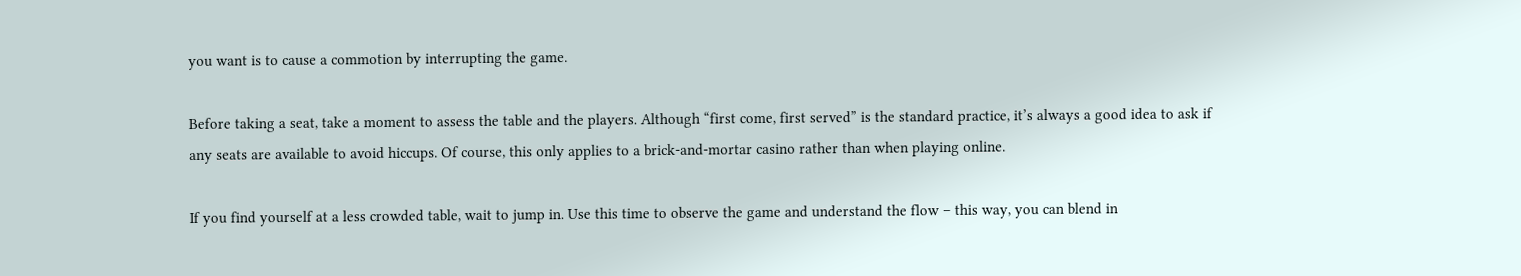you want is to cause a commotion by interrupting the game.

Before taking a seat, take a moment to assess the table and the players. Although “first come, first served” is the standard practice, it’s always a good idea to ask if any seats are available to avoid hiccups. Of course, this only applies to a brick-and-mortar casino rather than when playing online.

If you find yourself at a less crowded table, wait to jump in. Use this time to observe the game and understand the flow – this way, you can blend in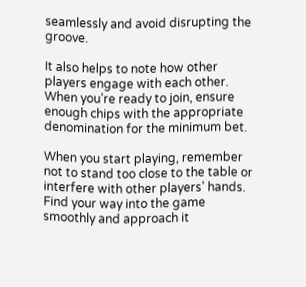seamlessly and avoid disrupting the groove.

It also helps to note how other players engage with each other. When you’re ready to join, ensure enough chips with the appropriate denomination for the minimum bet.

When you start playing, remember not to stand too close to the table or interfere with other players’ hands. Find your way into the game smoothly and approach it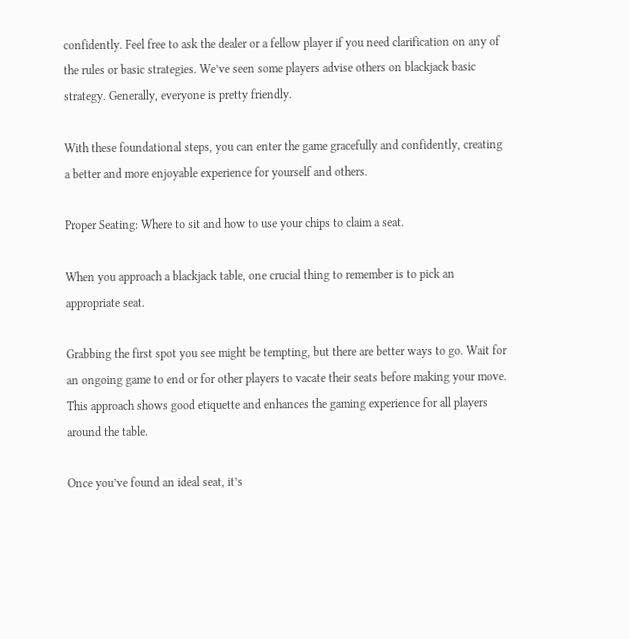confidently. Feel free to ask the dealer or a fellow player if you need clarification on any of the rules or basic strategies. We’ve seen some players advise others on blackjack basic strategy. Generally, everyone is pretty friendly.

With these foundational steps, you can enter the game gracefully and confidently, creating a better and more enjoyable experience for yourself and others.

Proper Seating: Where to sit and how to use your chips to claim a seat.

When you approach a blackjack table, one crucial thing to remember is to pick an appropriate seat.

Grabbing the first spot you see might be tempting, but there are better ways to go. Wait for an ongoing game to end or for other players to vacate their seats before making your move. This approach shows good etiquette and enhances the gaming experience for all players around the table.

Once you’ve found an ideal seat, it’s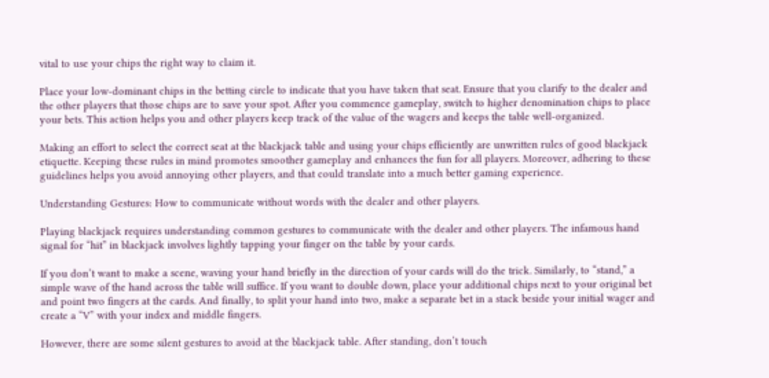vital to use your chips the right way to claim it.

Place your low-dominant chips in the betting circle to indicate that you have taken that seat. Ensure that you clarify to the dealer and the other players that those chips are to save your spot. After you commence gameplay, switch to higher denomination chips to place your bets. This action helps you and other players keep track of the value of the wagers and keeps the table well-organized.

Making an effort to select the correct seat at the blackjack table and using your chips efficiently are unwritten rules of good blackjack etiquette. Keeping these rules in mind promotes smoother gameplay and enhances the fun for all players. Moreover, adhering to these guidelines helps you avoid annoying other players, and that could translate into a much better gaming experience.

Understanding Gestures: How to communicate without words with the dealer and other players.

Playing blackjack requires understanding common gestures to communicate with the dealer and other players. The infamous hand signal for “hit” in blackjack involves lightly tapping your finger on the table by your cards.

If you don’t want to make a scene, waving your hand briefly in the direction of your cards will do the trick. Similarly, to “stand,” a simple wave of the hand across the table will suffice. If you want to double down, place your additional chips next to your original bet and point two fingers at the cards. And finally, to split your hand into two, make a separate bet in a stack beside your initial wager and create a “V” with your index and middle fingers.

However, there are some silent gestures to avoid at the blackjack table. After standing, don’t touch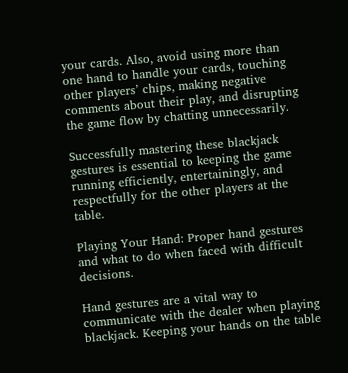your cards. Also, avoid using more than one hand to handle your cards, touching other players’ chips, making negative comments about their play, and disrupting the game flow by chatting unnecessarily.

Successfully mastering these blackjack gestures is essential to keeping the game running efficiently, entertainingly, and respectfully for the other players at the table.

Playing Your Hand: Proper hand gestures and what to do when faced with difficult decisions.

Hand gestures are a vital way to communicate with the dealer when playing blackjack. Keeping your hands on the table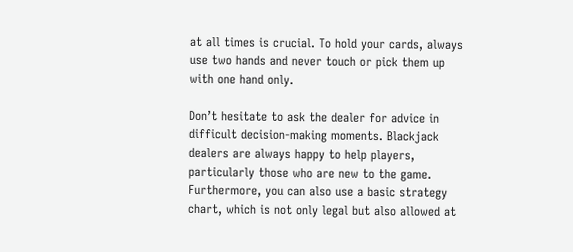at all times is crucial. To hold your cards, always use two hands and never touch or pick them up with one hand only.

Don’t hesitate to ask the dealer for advice in difficult decision-making moments. Blackjack dealers are always happy to help players, particularly those who are new to the game. Furthermore, you can also use a basic strategy chart, which is not only legal but also allowed at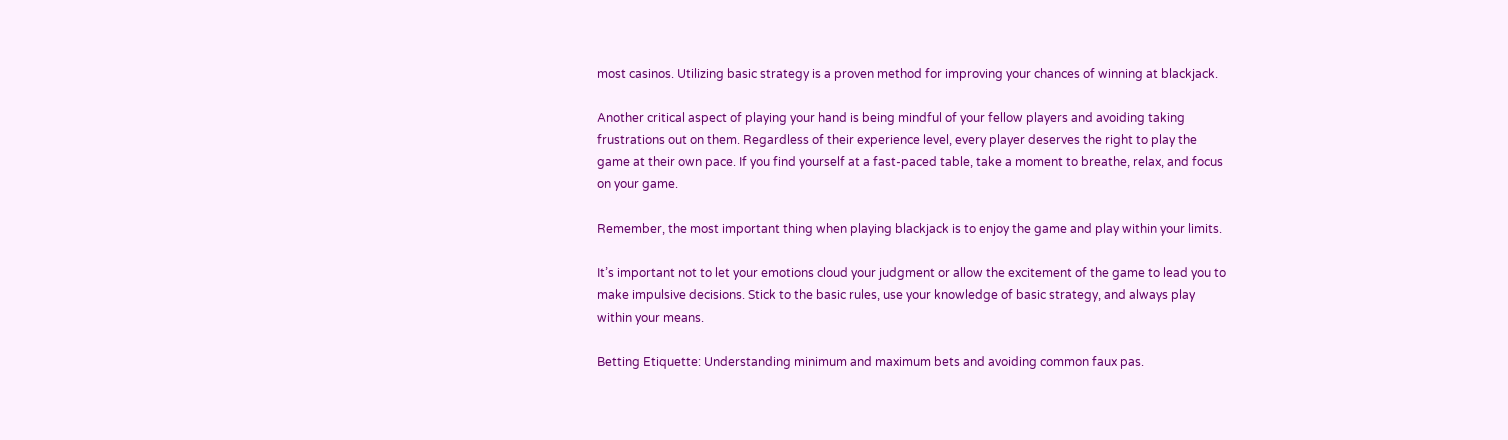most casinos. Utilizing basic strategy is a proven method for improving your chances of winning at blackjack.

Another critical aspect of playing your hand is being mindful of your fellow players and avoiding taking frustrations out on them. Regardless of their experience level, every player deserves the right to play the game at their own pace. If you find yourself at a fast-paced table, take a moment to breathe, relax, and focus on your game.

Remember, the most important thing when playing blackjack is to enjoy the game and play within your limits.

It’s important not to let your emotions cloud your judgment or allow the excitement of the game to lead you to make impulsive decisions. Stick to the basic rules, use your knowledge of basic strategy, and always play within your means.

Betting Etiquette: Understanding minimum and maximum bets and avoiding common faux pas.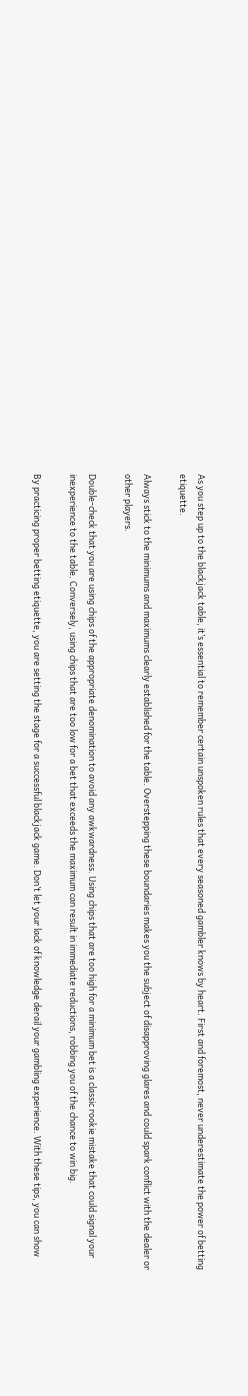As you step up to the blackjack table, it’s essential to remember certain unspoken rules that every seasoned gambler knows by heart. First and foremost, never underestimate the power of betting etiquette.

Always stick to the minimums and maximums clearly established for the table. Overstepping these boundaries makes you the subject of disapproving glares and could spark conflict with the dealer or other players.

Double-check that you are using chips of the appropriate denomination to avoid any awkwardness. Using chips that are too high for a minimum bet is a classic rookie mistake that could signal your inexperience to the table. Conversely, using chips that are too low for a bet that exceeds the maximum can result in immediate reductions, robbing you of the chance to win big.

By practicing proper betting etiquette, you are setting the stage for a successful blackjack game. Don’t let your lack of knowledge derail your gambling experience. With these tips, you can show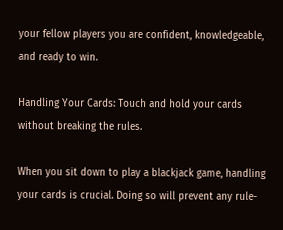your fellow players you are confident, knowledgeable, and ready to win.

Handling Your Cards: Touch and hold your cards without breaking the rules.

When you sit down to play a blackjack game, handling your cards is crucial. Doing so will prevent any rule-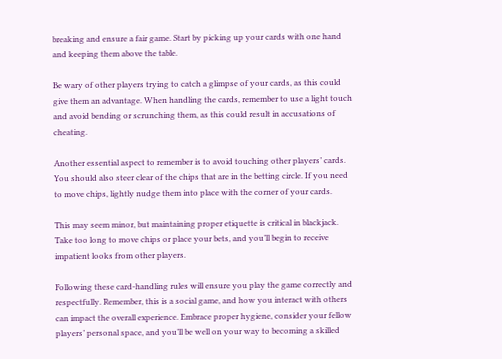breaking and ensure a fair game. Start by picking up your cards with one hand and keeping them above the table.

Be wary of other players trying to catch a glimpse of your cards, as this could give them an advantage. When handling the cards, remember to use a light touch and avoid bending or scrunching them, as this could result in accusations of cheating.

Another essential aspect to remember is to avoid touching other players’ cards. You should also steer clear of the chips that are in the betting circle. If you need to move chips, lightly nudge them into place with the corner of your cards.

This may seem minor, but maintaining proper etiquette is critical in blackjack. Take too long to move chips or place your bets, and you’ll begin to receive impatient looks from other players.

Following these card-handling rules will ensure you play the game correctly and respectfully. Remember, this is a social game, and how you interact with others can impact the overall experience. Embrace proper hygiene, consider your fellow players’ personal space, and you’ll be well on your way to becoming a skilled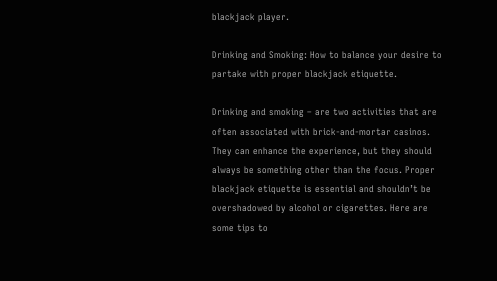blackjack player.

Drinking and Smoking: How to balance your desire to partake with proper blackjack etiquette.

Drinking and smoking – are two activities that are often associated with brick-and-mortar casinos. They can enhance the experience, but they should always be something other than the focus. Proper blackjack etiquette is essential and shouldn’t be overshadowed by alcohol or cigarettes. Here are some tips to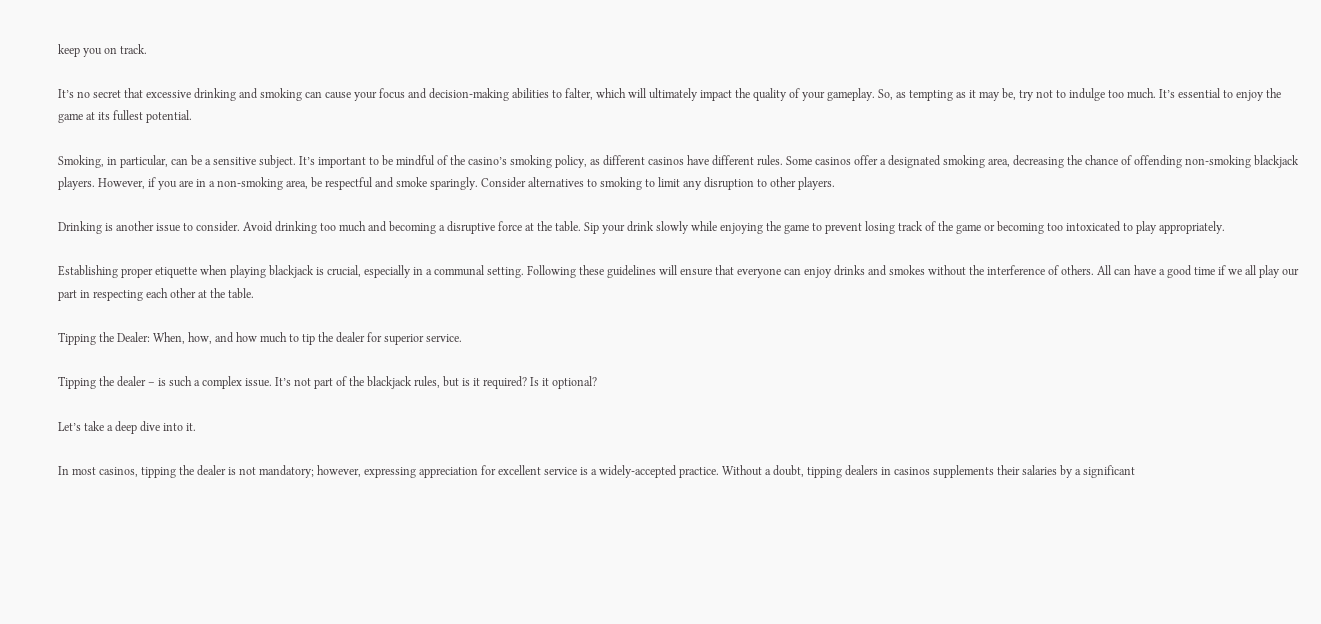keep you on track.

It’s no secret that excessive drinking and smoking can cause your focus and decision-making abilities to falter, which will ultimately impact the quality of your gameplay. So, as tempting as it may be, try not to indulge too much. It’s essential to enjoy the game at its fullest potential.

Smoking, in particular, can be a sensitive subject. It’s important to be mindful of the casino’s smoking policy, as different casinos have different rules. Some casinos offer a designated smoking area, decreasing the chance of offending non-smoking blackjack players. However, if you are in a non-smoking area, be respectful and smoke sparingly. Consider alternatives to smoking to limit any disruption to other players.

Drinking is another issue to consider. Avoid drinking too much and becoming a disruptive force at the table. Sip your drink slowly while enjoying the game to prevent losing track of the game or becoming too intoxicated to play appropriately.

Establishing proper etiquette when playing blackjack is crucial, especially in a communal setting. Following these guidelines will ensure that everyone can enjoy drinks and smokes without the interference of others. All can have a good time if we all play our part in respecting each other at the table.

Tipping the Dealer: When, how, and how much to tip the dealer for superior service.

Tipping the dealer – is such a complex issue. It’s not part of the blackjack rules, but is it required? Is it optional?

Let’s take a deep dive into it.

In most casinos, tipping the dealer is not mandatory; however, expressing appreciation for excellent service is a widely-accepted practice. Without a doubt, tipping dealers in casinos supplements their salaries by a significant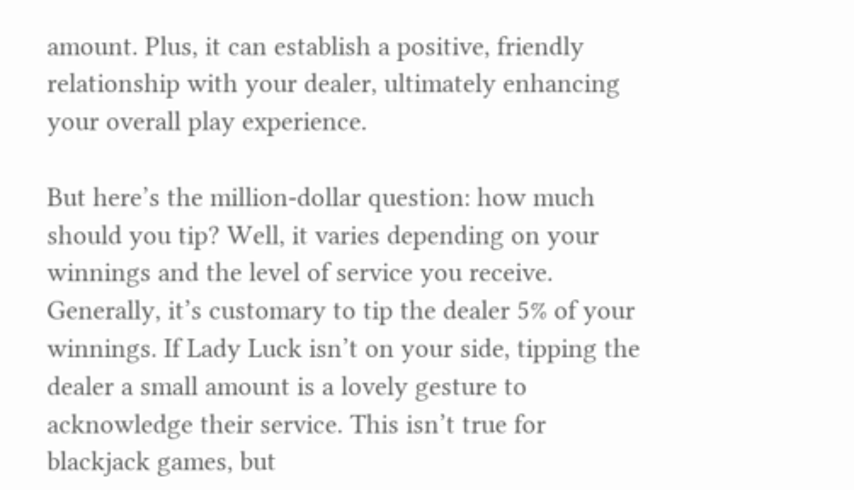amount. Plus, it can establish a positive, friendly relationship with your dealer, ultimately enhancing your overall play experience.

But here’s the million-dollar question: how much should you tip? Well, it varies depending on your winnings and the level of service you receive. Generally, it’s customary to tip the dealer 5% of your winnings. If Lady Luck isn’t on your side, tipping the dealer a small amount is a lovely gesture to acknowledge their service. This isn’t true for blackjack games, but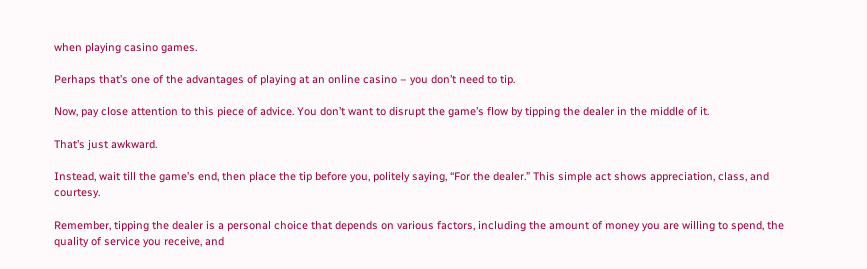when playing casino games.

Perhaps that’s one of the advantages of playing at an online casino – you don’t need to tip.

Now, pay close attention to this piece of advice. You don’t want to disrupt the game’s flow by tipping the dealer in the middle of it.

That’s just awkward.

Instead, wait till the game’s end, then place the tip before you, politely saying, “For the dealer.” This simple act shows appreciation, class, and courtesy.

Remember, tipping the dealer is a personal choice that depends on various factors, including the amount of money you are willing to spend, the quality of service you receive, and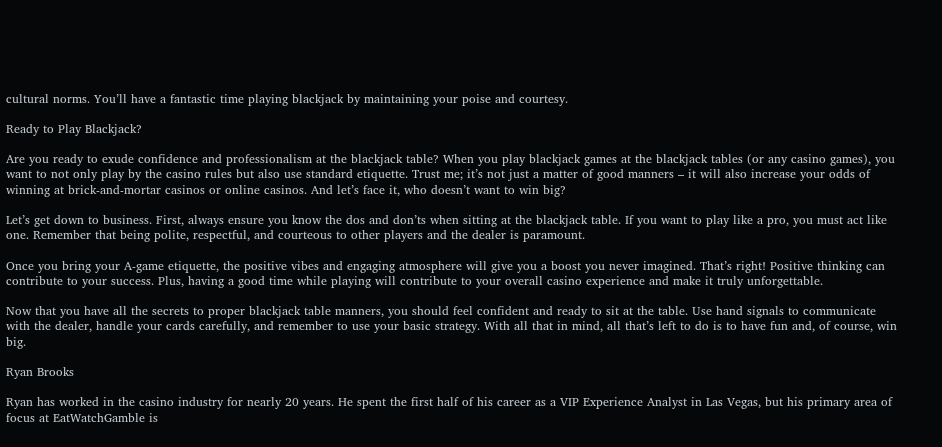cultural norms. You’ll have a fantastic time playing blackjack by maintaining your poise and courtesy.

Ready to Play Blackjack?

Are you ready to exude confidence and professionalism at the blackjack table? When you play blackjack games at the blackjack tables (or any casino games), you want to not only play by the casino rules but also use standard etiquette. Trust me; it’s not just a matter of good manners – it will also increase your odds of winning at brick-and-mortar casinos or online casinos. And let’s face it, who doesn’t want to win big?

Let’s get down to business. First, always ensure you know the dos and don’ts when sitting at the blackjack table. If you want to play like a pro, you must act like one. Remember that being polite, respectful, and courteous to other players and the dealer is paramount.

Once you bring your A-game etiquette, the positive vibes and engaging atmosphere will give you a boost you never imagined. That’s right! Positive thinking can contribute to your success. Plus, having a good time while playing will contribute to your overall casino experience and make it truly unforgettable.

Now that you have all the secrets to proper blackjack table manners, you should feel confident and ready to sit at the table. Use hand signals to communicate with the dealer, handle your cards carefully, and remember to use your basic strategy. With all that in mind, all that’s left to do is to have fun and, of course, win big.

Ryan Brooks

Ryan has worked in the casino industry for nearly 20 years. He spent the first half of his career as a VIP Experience Analyst in Las Vegas, but his primary area of focus at EatWatchGamble is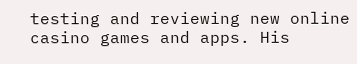testing and reviewing new online casino games and apps. His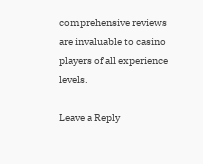comprehensive reviews are invaluable to casino players of all experience levels.

Leave a Reply